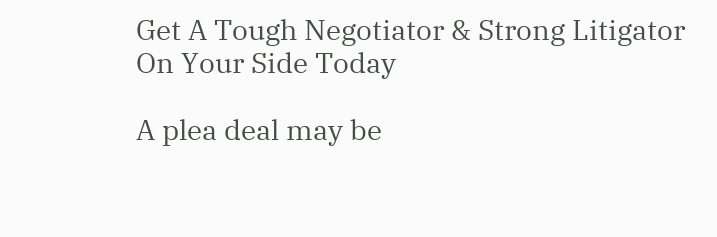Get A Tough Negotiator & Strong Litigator On Your Side Today

A plea deal may be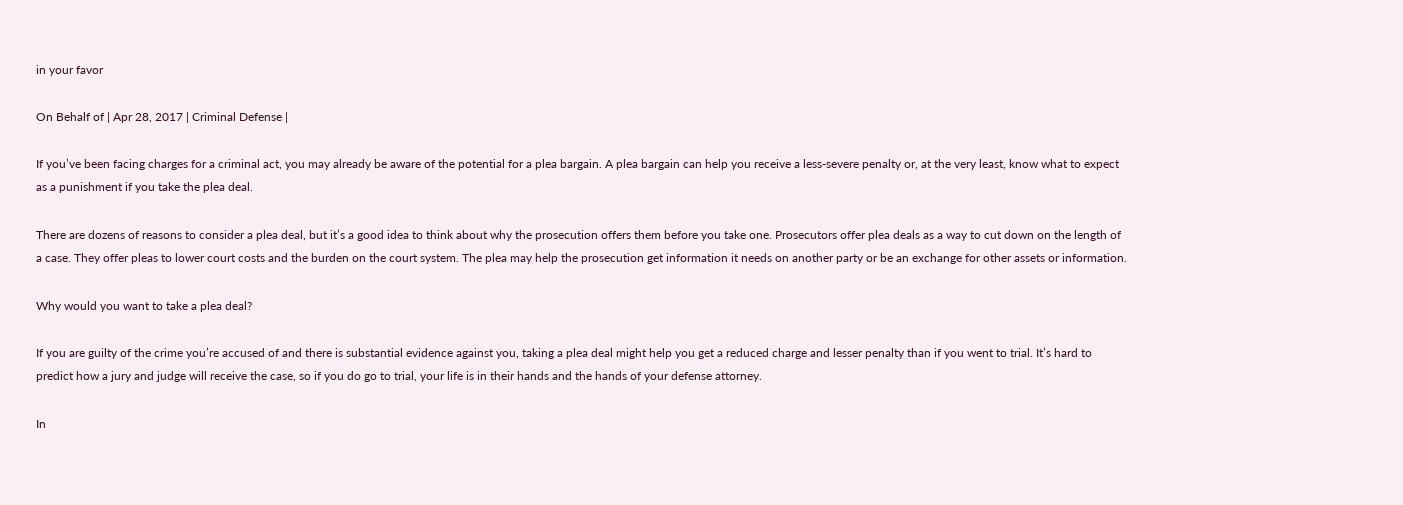in your favor

On Behalf of | Apr 28, 2017 | Criminal Defense |

If you’ve been facing charges for a criminal act, you may already be aware of the potential for a plea bargain. A plea bargain can help you receive a less-severe penalty or, at the very least, know what to expect as a punishment if you take the plea deal.

There are dozens of reasons to consider a plea deal, but it’s a good idea to think about why the prosecution offers them before you take one. Prosecutors offer plea deals as a way to cut down on the length of a case. They offer pleas to lower court costs and the burden on the court system. The plea may help the prosecution get information it needs on another party or be an exchange for other assets or information.

Why would you want to take a plea deal?

If you are guilty of the crime you’re accused of and there is substantial evidence against you, taking a plea deal might help you get a reduced charge and lesser penalty than if you went to trial. It’s hard to predict how a jury and judge will receive the case, so if you do go to trial, your life is in their hands and the hands of your defense attorney.

In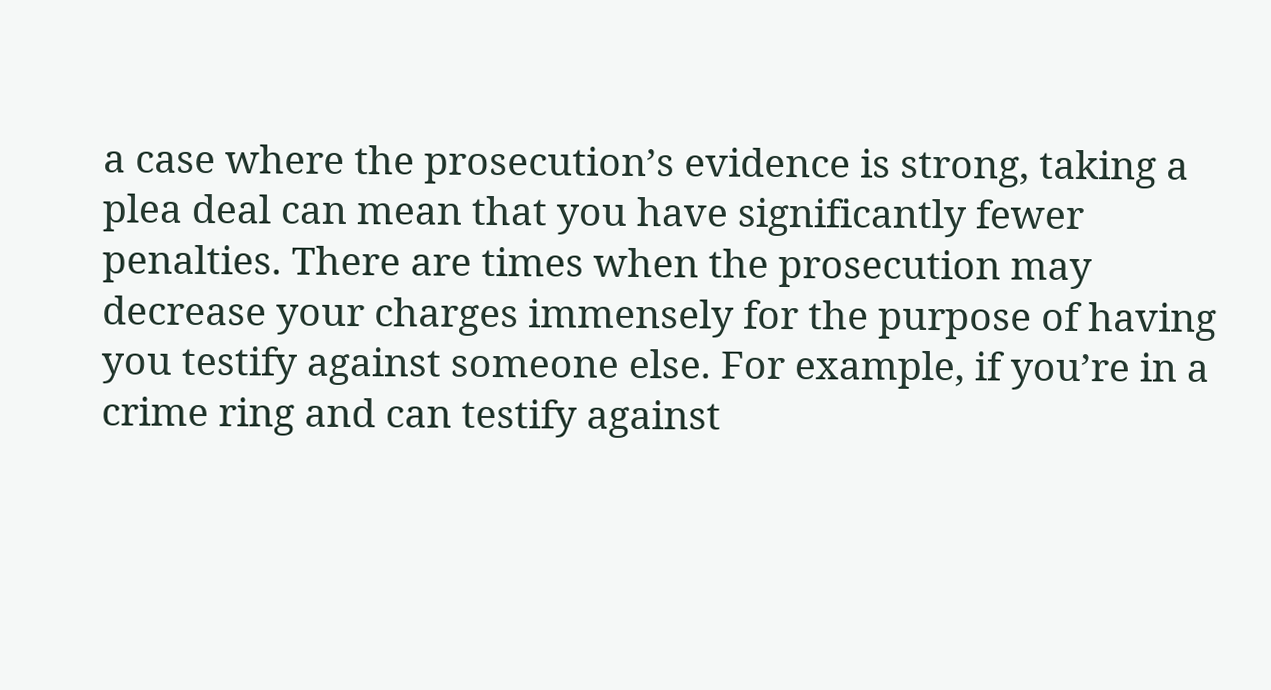a case where the prosecution’s evidence is strong, taking a plea deal can mean that you have significantly fewer penalties. There are times when the prosecution may decrease your charges immensely for the purpose of having you testify against someone else. For example, if you’re in a crime ring and can testify against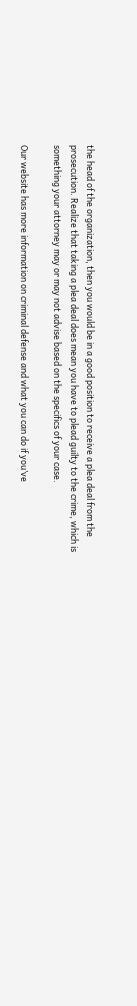the head of the organization, then you would be in a good position to receive a plea deal from the prosecution. Realize that taking a plea deal does mean you have to plead guilty to the crime, which is something your attorney may or may not advise based on the specifics of your case.

Our website has more information on criminal defense and what you can do if you’ve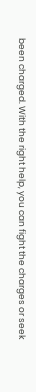been charged. With the right help, you can fight the charges or seek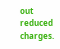out reduced charges.